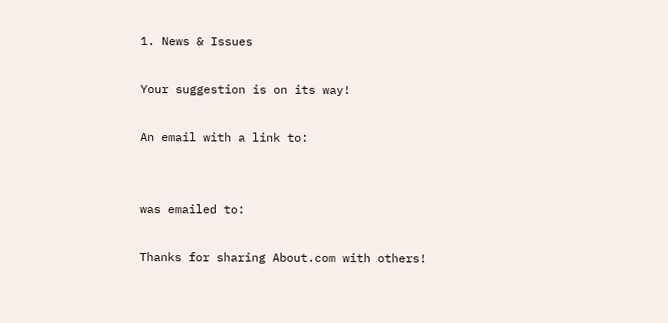1. News & Issues

Your suggestion is on its way!

An email with a link to:


was emailed to:

Thanks for sharing About.com with others!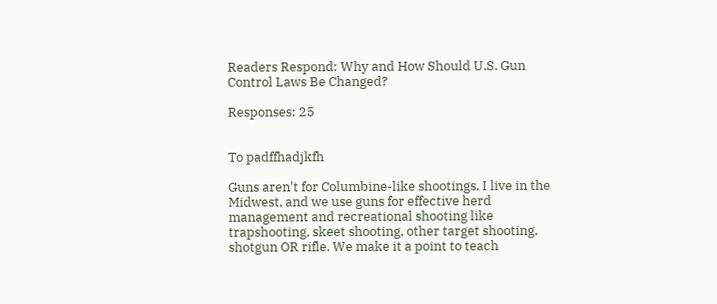Readers Respond: Why and How Should U.S. Gun Control Laws Be Changed?

Responses: 25


To padffhadjkfh

Guns aren't for Columbine-like shootings. I live in the Midwest, and we use guns for effective herd management and recreational shooting like trapshooting, skeet shooting, other target shooting, shotgun OR rifle. We make it a point to teach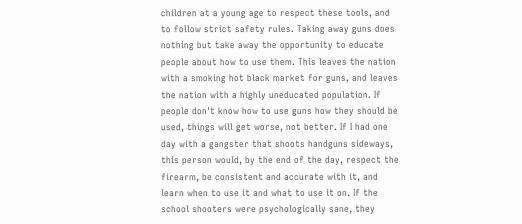children at a young age to respect these tools, and to follow strict safety rules. Taking away guns does nothing but take away the opportunity to educate people about how to use them. This leaves the nation with a smoking hot black market for guns, and leaves the nation with a highly uneducated population. If people don't know how to use guns how they should be used, things will get worse, not better. If I had one day with a gangster that shoots handguns sideways, this person would, by the end of the day, respect the firearm, be consistent and accurate with it, and learn when to use it and what to use it on. If the school shooters were psychologically sane, they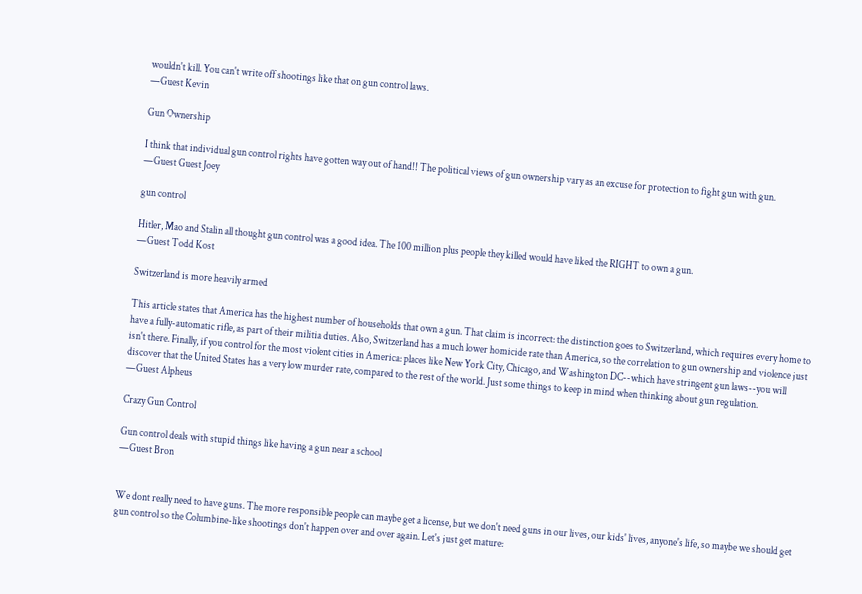wouldn't kill. You can't write off shootings like that on gun control laws.
—Guest Kevin

Gun Ownership

I think that individual gun control rights have gotten way out of hand!! The political views of gun ownership vary as an excuse for protection to fight gun with gun.
—Guest Guest Joey

gun control

Hitler, Mao and Stalin all thought gun control was a good idea. The 100 million plus people they killed would have liked the RIGHT to own a gun.
—Guest Todd Kost

Switzerland is more heavily armed

This article states that America has the highest number of households that own a gun. That claim is incorrect: the distinction goes to Switzerland, which requires every home to have a fully-automatic rifle, as part of their militia duties. Also, Switzerland has a much lower homicide rate than America, so the correlation to gun ownership and violence just isn't there. Finally, if you control for the most violent cities in America: places like New York City, Chicago, and Washington DC--which have stringent gun laws--you will discover that the United States has a very low murder rate, compared to the rest of the world. Just some things to keep in mind when thinking about gun regulation.
—Guest Alpheus

Crazy Gun Control

Gun control deals with stupid things like having a gun near a school
—Guest Bron


We dont really need to have guns. The more responsible people can maybe get a license, but we don't need guns in our lives, our kids' lives, anyone's life, so maybe we should get gun control so the Columbine-like shootings don't happen over and over again. Let's just get mature: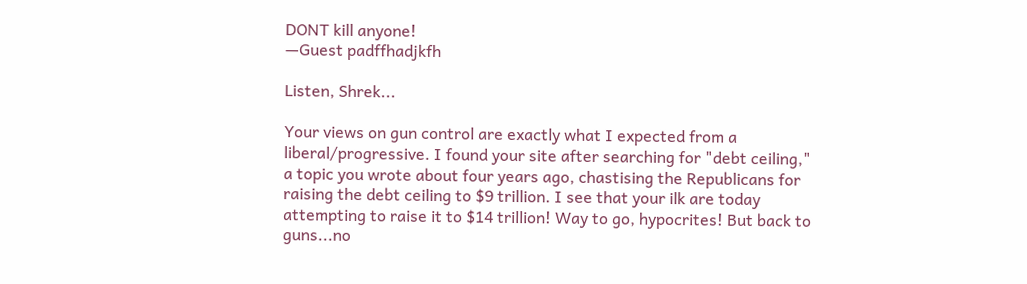DONT kill anyone!
—Guest padffhadjkfh

Listen, Shrek...

Your views on gun control are exactly what I expected from a liberal/progressive. I found your site after searching for "debt ceiling," a topic you wrote about four years ago, chastising the Republicans for raising the debt ceiling to $9 trillion. I see that your ilk are today attempting to raise it to $14 trillion! Way to go, hypocrites! But back to guns...no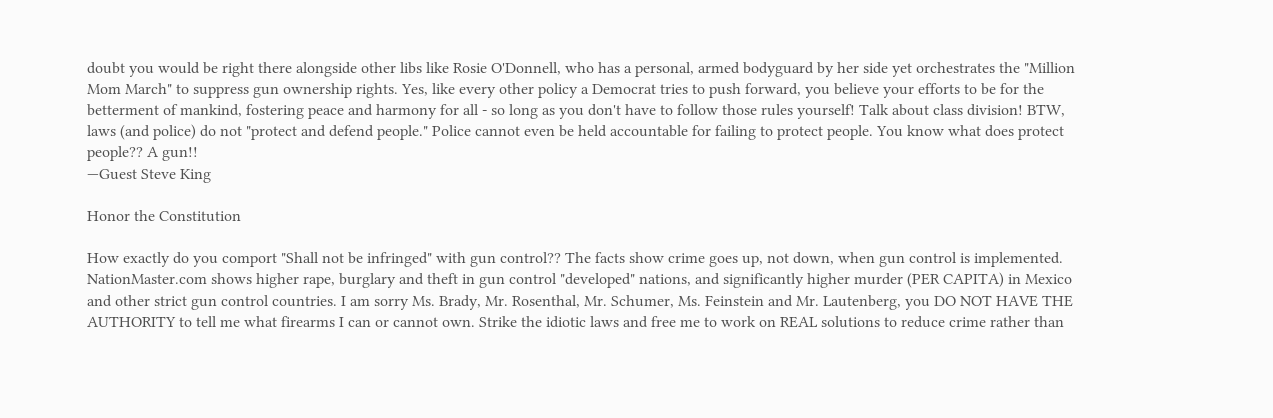doubt you would be right there alongside other libs like Rosie O'Donnell, who has a personal, armed bodyguard by her side yet orchestrates the "Million Mom March" to suppress gun ownership rights. Yes, like every other policy a Democrat tries to push forward, you believe your efforts to be for the betterment of mankind, fostering peace and harmony for all - so long as you don't have to follow those rules yourself! Talk about class division! BTW, laws (and police) do not "protect and defend people." Police cannot even be held accountable for failing to protect people. You know what does protect people?? A gun!!
—Guest Steve King

Honor the Constitution

How exactly do you comport "Shall not be infringed" with gun control?? The facts show crime goes up, not down, when gun control is implemented. NationMaster.com shows higher rape, burglary and theft in gun control "developed" nations, and significantly higher murder (PER CAPITA) in Mexico and other strict gun control countries. I am sorry Ms. Brady, Mr. Rosenthal, Mr. Schumer, Ms. Feinstein and Mr. Lautenberg, you DO NOT HAVE THE AUTHORITY to tell me what firearms I can or cannot own. Strike the idiotic laws and free me to work on REAL solutions to reduce crime rather than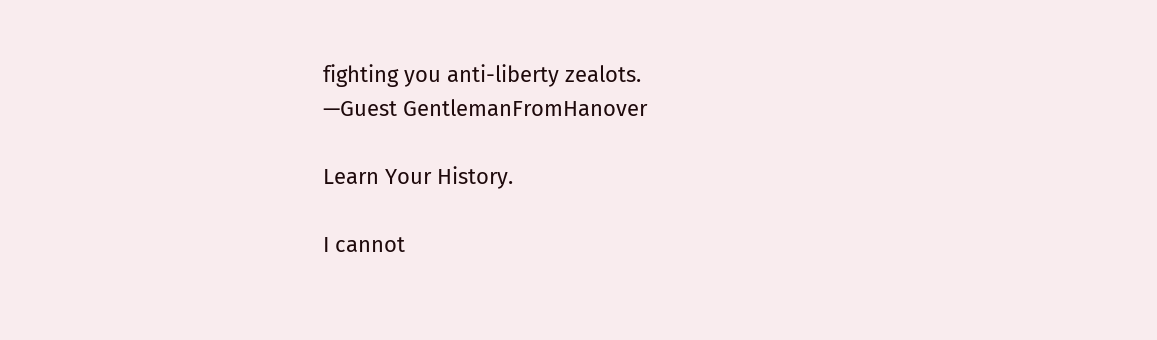fighting you anti-liberty zealots.
—Guest GentlemanFromHanover

Learn Your History.

I cannot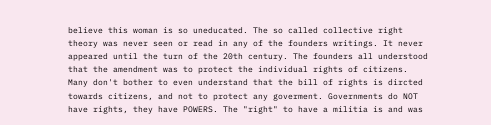believe this woman is so uneducated. The so called collective right theory was never seen or read in any of the founders writings. It never appeared until the turn of the 20th century. The founders all understood that the amendment was to protect the individual rights of citizens. Many don't bother to even understand that the bill of rights is dircted towards citizens, and not to protect any goverment. Governments do NOT have rights, they have POWERS. The "right" to have a militia is and was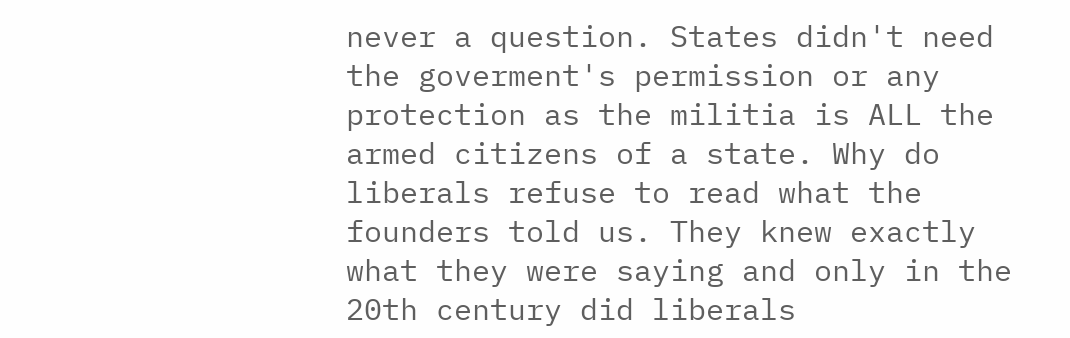never a question. States didn't need the goverment's permission or any protection as the militia is ALL the armed citizens of a state. Why do liberals refuse to read what the founders told us. They knew exactly what they were saying and only in the 20th century did liberals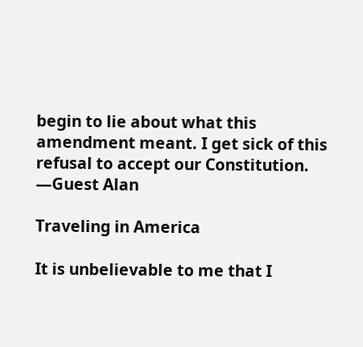begin to lie about what this amendment meant. I get sick of this refusal to accept our Constitution.
—Guest Alan

Traveling in America

It is unbelievable to me that I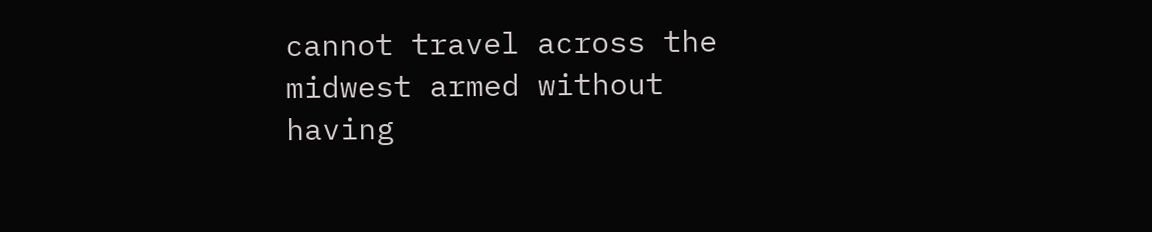cannot travel across the midwest armed without having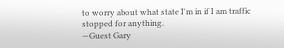to worry about what state I'm in if I am traffic stopped for anything.
—Guest Gary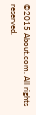©2015 About.com. All rights reserved.